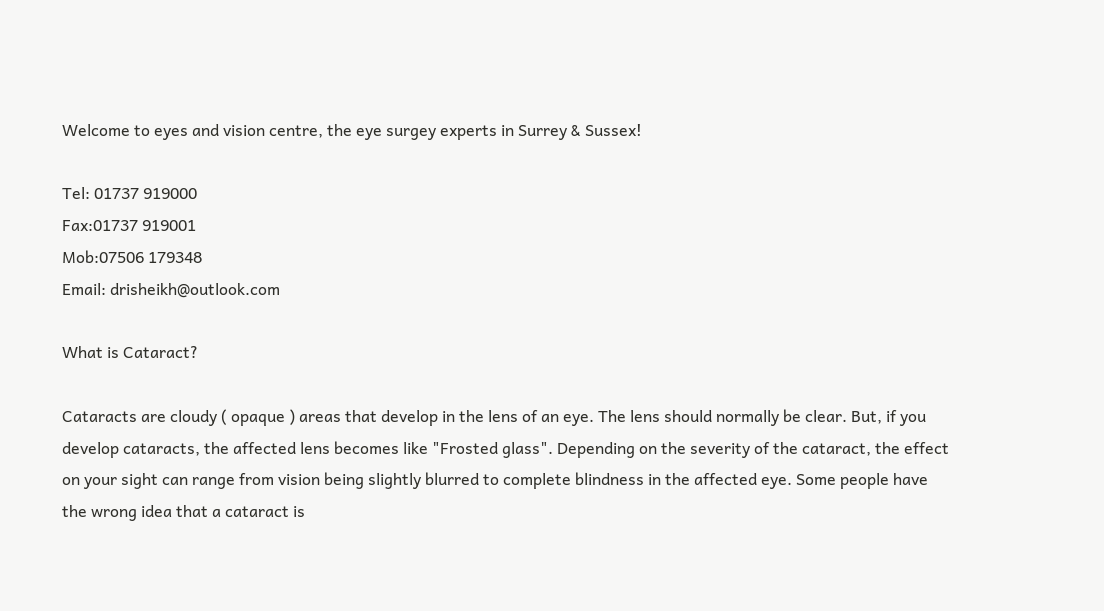Welcome to eyes and vision centre, the eye surgey experts in Surrey & Sussex!

Tel: 01737 919000
Fax:01737 919001
Mob:07506 179348
Email: drisheikh@outlook.com

What is Cataract?

Cataracts are cloudy ( opaque ) areas that develop in the lens of an eye. The lens should normally be clear. But, if you develop cataracts, the affected lens becomes like "Frosted glass". Depending on the severity of the cataract, the effect on your sight can range from vision being slightly blurred to complete blindness in the affected eye. Some people have the wrong idea that a cataract is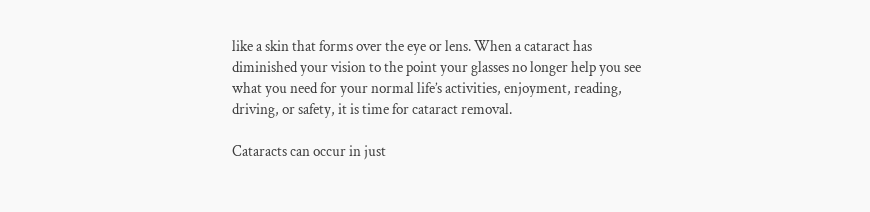like a skin that forms over the eye or lens. When a cataract has diminished your vision to the point your glasses no longer help you see what you need for your normal life’s activities, enjoyment, reading, driving, or safety, it is time for cataract removal.

Cataracts can occur in just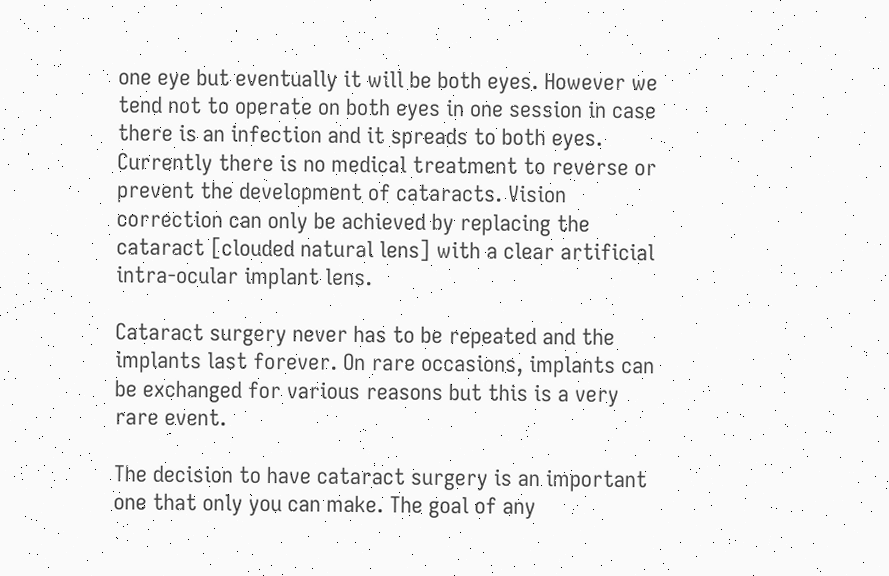one eye but eventually it will be both eyes. However we tend not to operate on both eyes in one session in case there is an infection and it spreads to both eyes. Currently there is no medical treatment to reverse or prevent the development of cataracts. Vision correction can only be achieved by replacing the cataract [clouded natural lens] with a clear artificial intra-ocular implant lens.

Cataract surgery never has to be repeated and the implants last forever. On rare occasions, implants can be exchanged for various reasons but this is a very rare event.

The decision to have cataract surgery is an important one that only you can make. The goal of any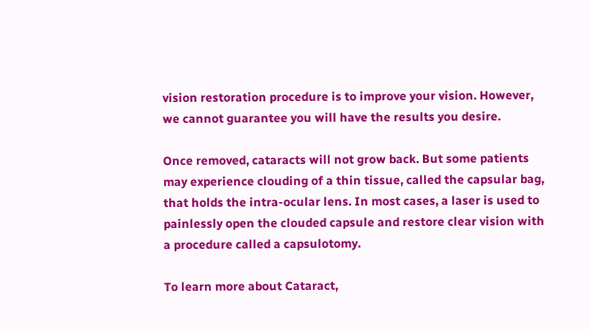vision restoration procedure is to improve your vision. However, we cannot guarantee you will have the results you desire.

Once removed, cataracts will not grow back. But some patients may experience clouding of a thin tissue, called the capsular bag, that holds the intra-ocular lens. In most cases, a laser is used to painlessly open the clouded capsule and restore clear vision with a procedure called a capsulotomy.

To learn more about Cataract,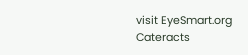visit EyeSmart.org
Cateracts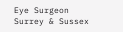Eye Surgeon Surrey & Sussex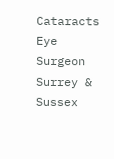Cataracts Eye Surgeon Surrey & Sussex